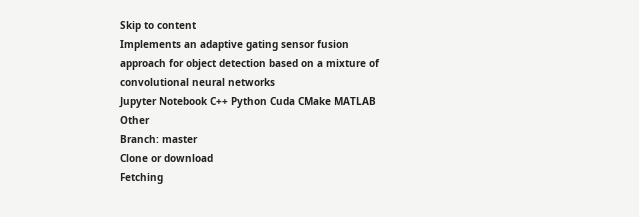Skip to content
Implements an adaptive gating sensor fusion approach for object detection based on a mixture of convolutional neural networks
Jupyter Notebook C++ Python Cuda CMake MATLAB Other
Branch: master
Clone or download
Fetching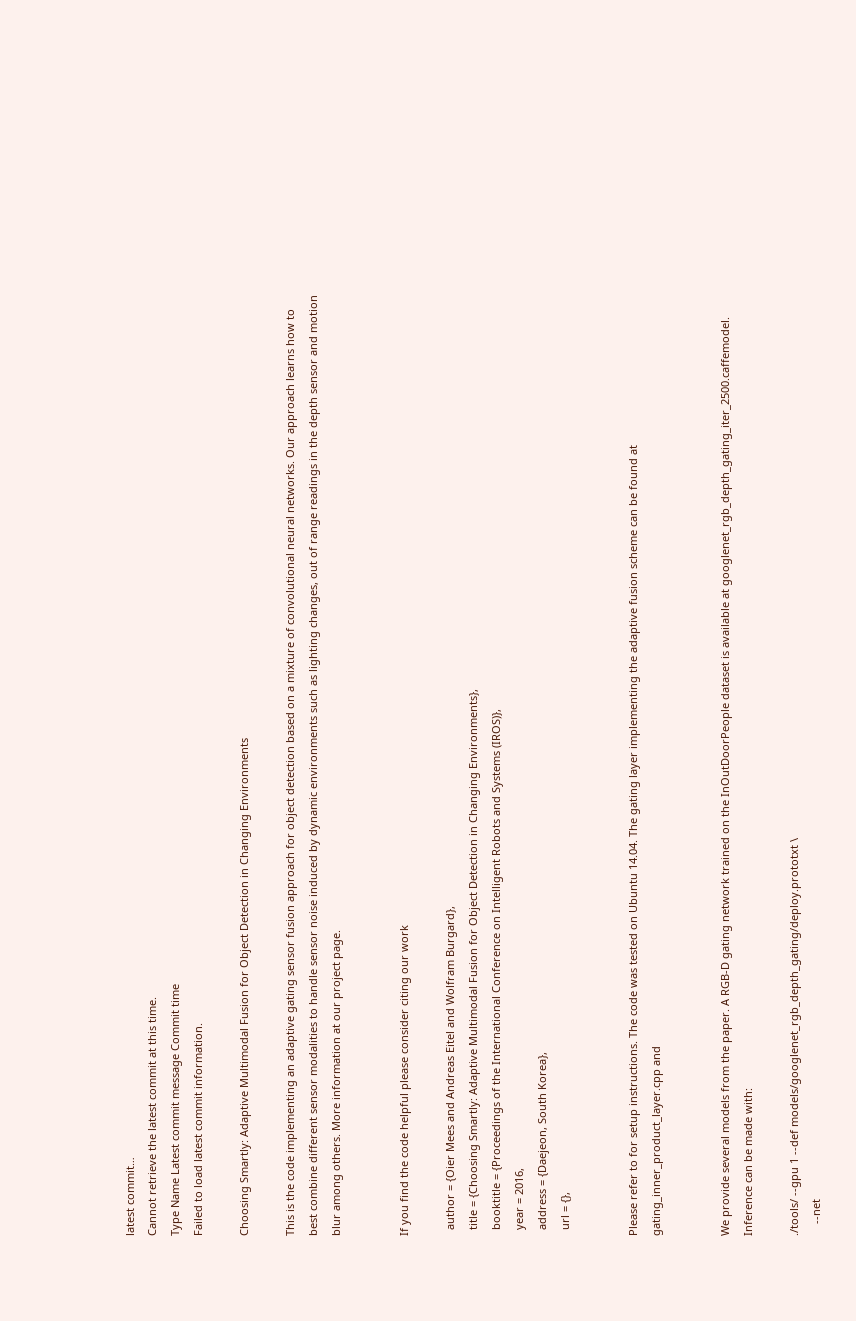latest commit…
Cannot retrieve the latest commit at this time.
Type Name Latest commit message Commit time
Failed to load latest commit information.

Choosing Smartly: Adaptive Multimodal Fusion for Object Detection in Changing Environments

This is the code implementing an adaptive gating sensor fusion approach for object detection based on a mixture of convolutional neural networks. Our approach learns how to best combine different sensor modalities to handle sensor noise induced by dynamic environments such as lighting changes, out of range readings in the depth sensor and motion blur among others. More information at our project page.


If you find the code helpful please consider citing our work

  author = {Oier Mees and Andreas Eitel and Wolfram Burgard},
  title = {Choosing Smartly: Adaptive Multimodal Fusion for Object Detection in Changing Environments},
  booktitle = {Proceedings of the International Conference on Intelligent Robots and Systems (IROS)},
  year = 2016,
  address = {Daejeon, South Korea},
  url = {},


Please refer to for setup instructions. The code was tested on Ubuntu 14.04. The gating layer implementing the adaptive fusion scheme can be found at gating_inner_product_layer.cpp and


We provide several models from the paper. A RGB-D gating network trained on the InOutDoorPeople dataset is available at googlenet_rgb_depth_gating_iter_2500.caffemodel. Inference can be made with:

./tools/ --gpu 1 --def models/googlenet_rgb_depth_gating/deploy.prototxt \
    --net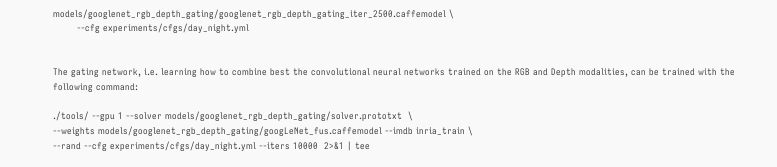models/googlenet_rgb_depth_gating/googlenet_rgb_depth_gating_iter_2500.caffemodel \
        --cfg experiments/cfgs/day_night.yml


The gating network, i.e. learning how to combine best the convolutional neural networks trained on the RGB and Depth modalities, can be trained with the following command:

./tools/ --gpu 1 --solver models/googlenet_rgb_depth_gating/solver.prototxt  \
--weights models/googlenet_rgb_depth_gating/googLeNet_fus.caffemodel --imdb inria_train \
--rand --cfg experiments/cfgs/day_night.yml --iters 10000  2>&1 | tee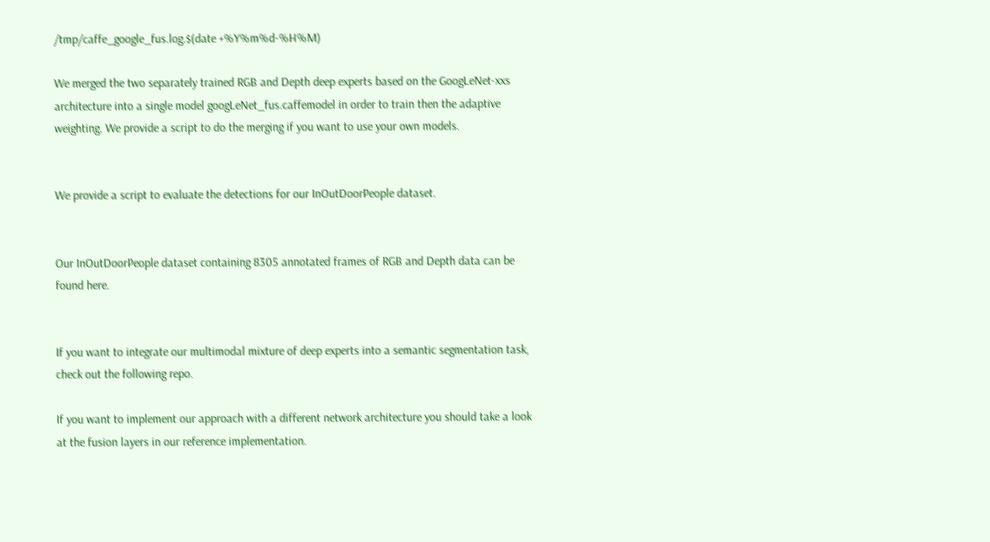/tmp/caffe_google_fus.log.$(date +%Y%m%d-%H%M)

We merged the two separately trained RGB and Depth deep experts based on the GoogLeNet-xxs architecture into a single model googLeNet_fus.caffemodel in order to train then the adaptive weighting. We provide a script to do the merging if you want to use your own models.


We provide a script to evaluate the detections for our InOutDoorPeople dataset.


Our InOutDoorPeople dataset containing 8305 annotated frames of RGB and Depth data can be found here.


If you want to integrate our multimodal mixture of deep experts into a semantic segmentation task, check out the following repo.

If you want to implement our approach with a different network architecture you should take a look at the fusion layers in our reference implementation.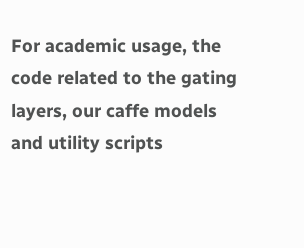For academic usage, the code related to the gating layers, our caffe models and utility scripts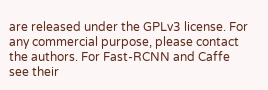are released under the GPLv3 license. For any commercial purpose, please contact the authors. For Fast-RCNN and Caffe see their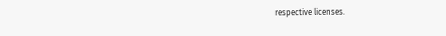respective licenses.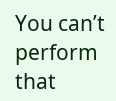You can’t perform that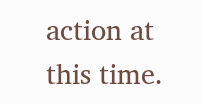action at this time.